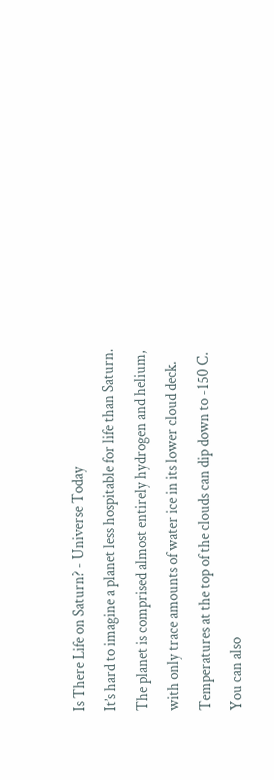Is There Life on Saturn? - Universe Today
It’s hard to imagine a planet less hospitable for life than Saturn. The planet is comprised almost entirely hydrogen and helium, with only trace amounts of water ice in its lower cloud deck. Temperatures at the top of the clouds can dip down to -150 C. You can also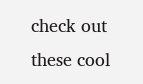check out these cool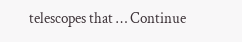telescopes that … Continue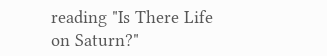reading "Is There Life on Saturn?"